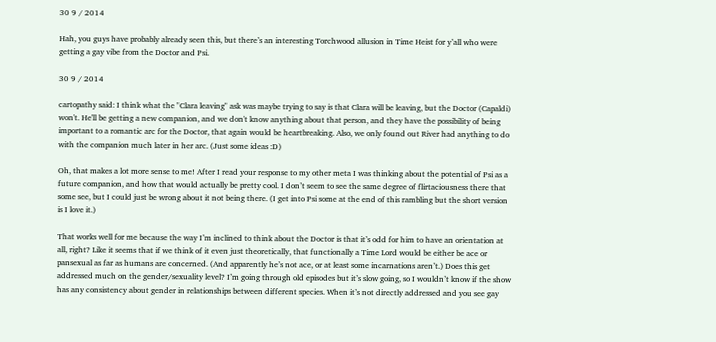30 9 / 2014

Hah, you guys have probably already seen this, but there’s an interesting Torchwood allusion in Time Heist for y’all who were getting a gay vibe from the Doctor and Psi.

30 9 / 2014

cartopathy said: I think what the "Clara leaving" ask was maybe trying to say is that Clara will be leaving, but the Doctor (Capaldi) won't. He'll be getting a new companion, and we don't know anything about that person, and they have the possibility of being important to a romantic arc for the Doctor, that again would be heartbreaking. Also, we only found out River had anything to do with the companion much later in her arc. (Just some ideas :D)

Oh, that makes a lot more sense to me! After I read your response to my other meta I was thinking about the potential of Psi as a future companion, and how that would actually be pretty cool. I don’t seem to see the same degree of flirtaciousness there that some see, but I could just be wrong about it not being there. (I get into Psi some at the end of this rambling but the short version is I love it.)

That works well for me because the way I’m inclined to think about the Doctor is that it’s odd for him to have an orientation at all, right? Like it seems that if we think of it even just theoretically, that functionally a Time Lord would be either be ace or pansexual as far as humans are concerned. (And apparently he’s not ace, or at least some incarnations aren’t.) Does this get addressed much on the gender/sexuality level? I’m going through old episodes but it’s slow going, so I wouldn’t know if the show has any consistency about gender in relationships between different species. When it’s not directly addressed and you see gay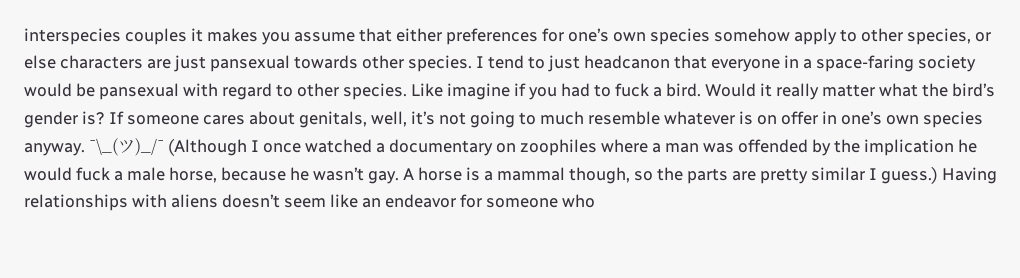interspecies couples it makes you assume that either preferences for one’s own species somehow apply to other species, or else characters are just pansexual towards other species. I tend to just headcanon that everyone in a space-faring society would be pansexual with regard to other species. Like imagine if you had to fuck a bird. Would it really matter what the bird’s gender is? If someone cares about genitals, well, it’s not going to much resemble whatever is on offer in one’s own species anyway. ¯\_(ツ)_/¯ (Although I once watched a documentary on zoophiles where a man was offended by the implication he would fuck a male horse, because he wasn’t gay. A horse is a mammal though, so the parts are pretty similar I guess.) Having relationships with aliens doesn’t seem like an endeavor for someone who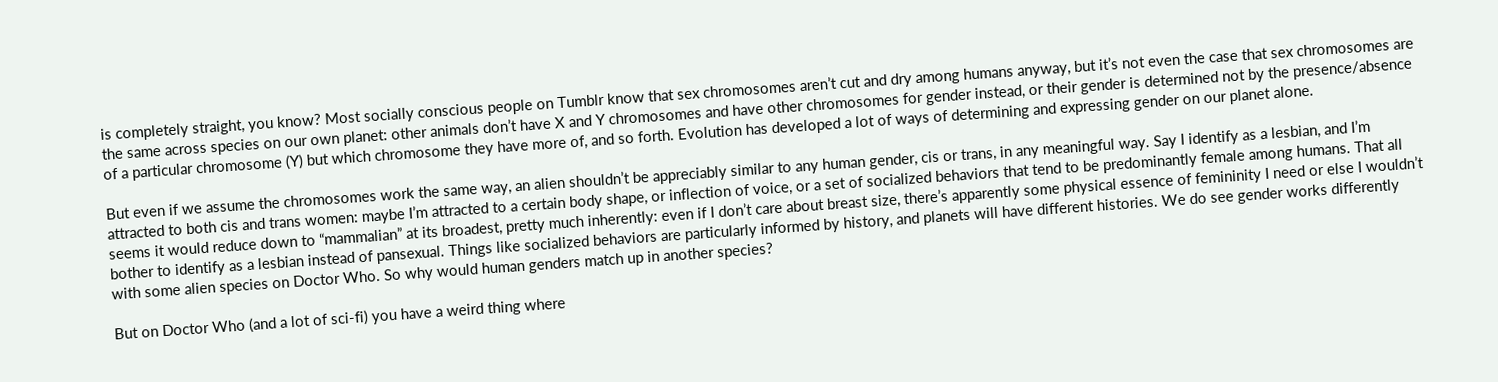is completely straight, you know? Most socially conscious people on Tumblr know that sex chromosomes aren’t cut and dry among humans anyway, but it’s not even the case that sex chromosomes are the same across species on our own planet: other animals don’t have X and Y chromosomes and have other chromosomes for gender instead, or their gender is determined not by the presence/absence of a particular chromosome (Y) but which chromosome they have more of, and so forth. Evolution has developed a lot of ways of determining and expressing gender on our planet alone.

But even if we assume the chromosomes work the same way, an alien shouldn’t be appreciably similar to any human gender, cis or trans, in any meaningful way. Say I identify as a lesbian, and I’m attracted to both cis and trans women: maybe I’m attracted to a certain body shape, or inflection of voice, or a set of socialized behaviors that tend to be predominantly female among humans. That all seems it would reduce down to “mammalian” at its broadest, pretty much inherently: even if I don’t care about breast size, there’s apparently some physical essence of femininity I need or else I wouldn’t bother to identify as a lesbian instead of pansexual. Things like socialized behaviors are particularly informed by history, and planets will have different histories. We do see gender works differently with some alien species on Doctor Who. So why would human genders match up in another species?

But on Doctor Who (and a lot of sci-fi) you have a weird thing where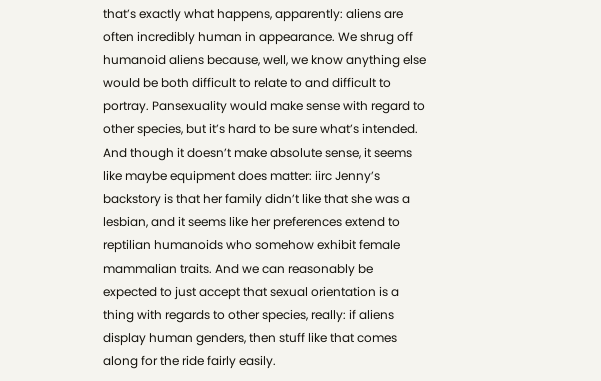that’s exactly what happens, apparently: aliens are often incredibly human in appearance. We shrug off humanoid aliens because, well, we know anything else would be both difficult to relate to and difficult to portray. Pansexuality would make sense with regard to other species, but it’s hard to be sure what’s intended. And though it doesn’t make absolute sense, it seems like maybe equipment does matter: iirc Jenny’s backstory is that her family didn’t like that she was a lesbian, and it seems like her preferences extend to reptilian humanoids who somehow exhibit female mammalian traits. And we can reasonably be expected to just accept that sexual orientation is a thing with regards to other species, really: if aliens display human genders, then stuff like that comes along for the ride fairly easily.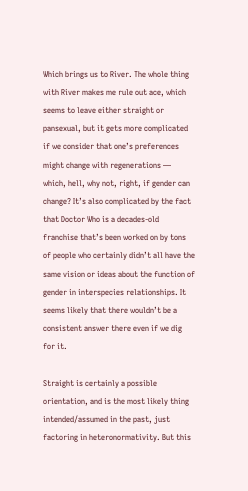Which brings us to River. The whole thing with River makes me rule out ace, which seems to leave either straight or pansexual, but it gets more complicated if we consider that one’s preferences might change with regenerations — which, hell, why not, right, if gender can change? It’s also complicated by the fact that Doctor Who is a decades-old franchise that’s been worked on by tons of people who certainly didn’t all have the same vision or ideas about the function of gender in interspecies relationships. It seems likely that there wouldn’t be a consistent answer there even if we dig for it.

Straight is certainly a possible orientation, and is the most likely thing intended/assumed in the past, just factoring in heteronormativity. But this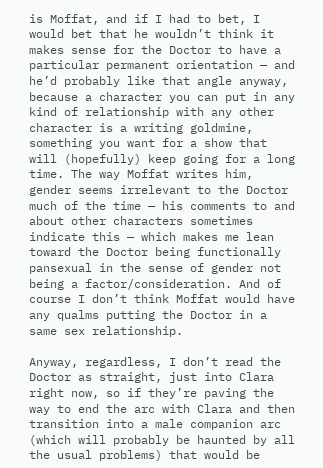is Moffat, and if I had to bet, I would bet that he wouldn’t think it makes sense for the Doctor to have a particular permanent orientation — and he’d probably like that angle anyway, because a character you can put in any kind of relationship with any other character is a writing goldmine, something you want for a show that will (hopefully) keep going for a long time. The way Moffat writes him, gender seems irrelevant to the Doctor much of the time — his comments to and about other characters sometimes indicate this — which makes me lean toward the Doctor being functionally pansexual in the sense of gender not being a factor/consideration. And of course I don’t think Moffat would have any qualms putting the Doctor in a same sex relationship.

Anyway, regardless, I don’t read the Doctor as straight, just into Clara right now, so if they’re paving the way to end the arc with Clara and then transition into a male companion arc (which will probably be haunted by all the usual problems) that would be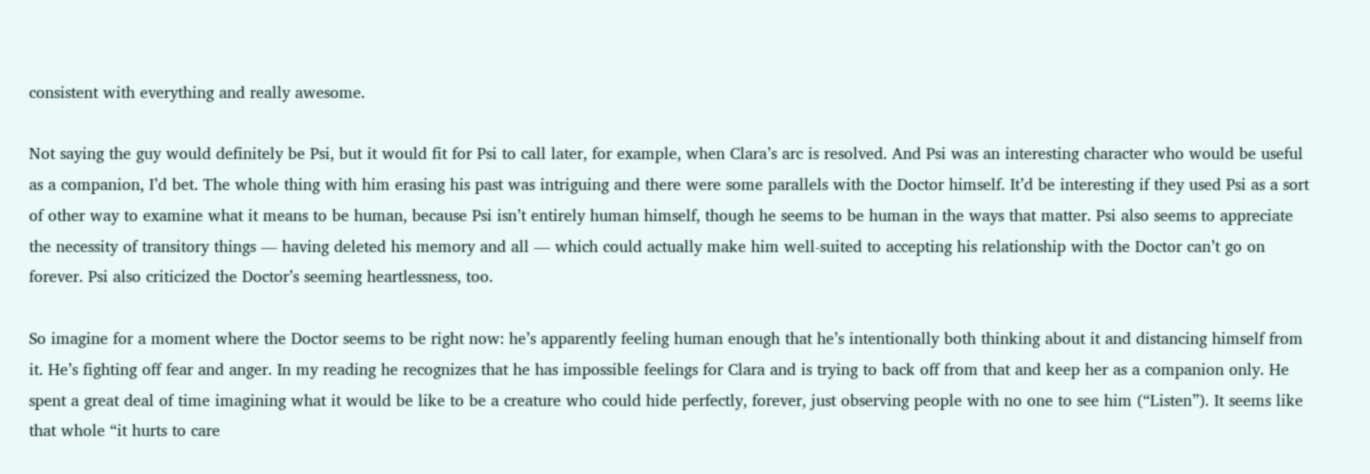consistent with everything and really awesome.

Not saying the guy would definitely be Psi, but it would fit for Psi to call later, for example, when Clara’s arc is resolved. And Psi was an interesting character who would be useful as a companion, I’d bet. The whole thing with him erasing his past was intriguing and there were some parallels with the Doctor himself. It’d be interesting if they used Psi as a sort of other way to examine what it means to be human, because Psi isn’t entirely human himself, though he seems to be human in the ways that matter. Psi also seems to appreciate the necessity of transitory things — having deleted his memory and all — which could actually make him well-suited to accepting his relationship with the Doctor can’t go on forever. Psi also criticized the Doctor’s seeming heartlessness, too.

So imagine for a moment where the Doctor seems to be right now: he’s apparently feeling human enough that he’s intentionally both thinking about it and distancing himself from it. He’s fighting off fear and anger. In my reading he recognizes that he has impossible feelings for Clara and is trying to back off from that and keep her as a companion only. He spent a great deal of time imagining what it would be like to be a creature who could hide perfectly, forever, just observing people with no one to see him (“Listen”). It seems like that whole “it hurts to care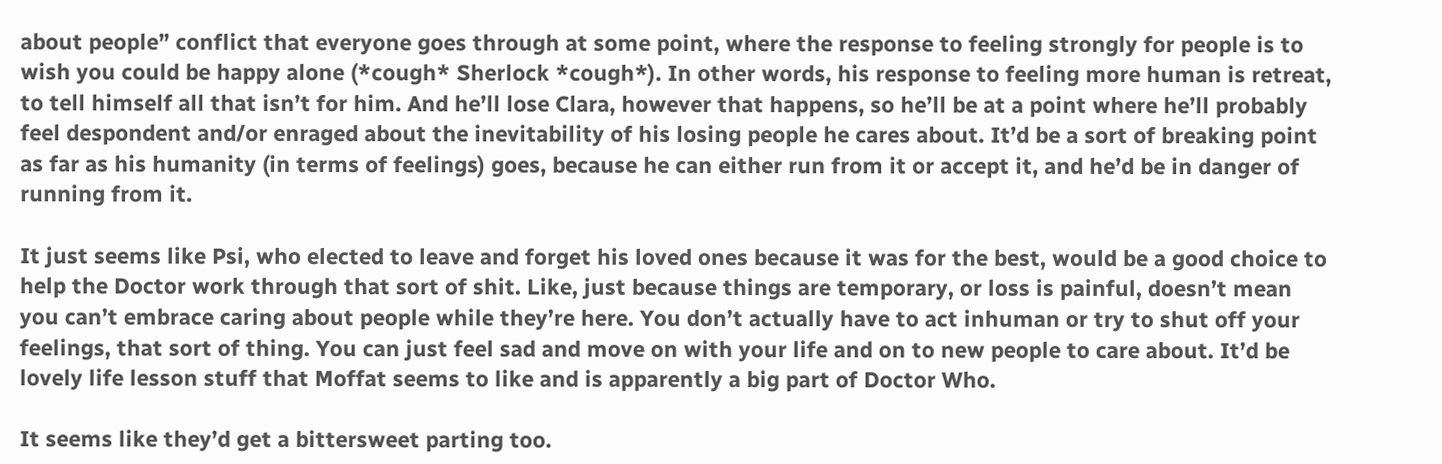about people” conflict that everyone goes through at some point, where the response to feeling strongly for people is to wish you could be happy alone (*cough* Sherlock *cough*). In other words, his response to feeling more human is retreat, to tell himself all that isn’t for him. And he’ll lose Clara, however that happens, so he’ll be at a point where he’ll probably feel despondent and/or enraged about the inevitability of his losing people he cares about. It’d be a sort of breaking point as far as his humanity (in terms of feelings) goes, because he can either run from it or accept it, and he’d be in danger of running from it.

It just seems like Psi, who elected to leave and forget his loved ones because it was for the best, would be a good choice to help the Doctor work through that sort of shit. Like, just because things are temporary, or loss is painful, doesn’t mean you can’t embrace caring about people while they’re here. You don’t actually have to act inhuman or try to shut off your feelings, that sort of thing. You can just feel sad and move on with your life and on to new people to care about. It’d be lovely life lesson stuff that Moffat seems to like and is apparently a big part of Doctor Who.

It seems like they’d get a bittersweet parting too.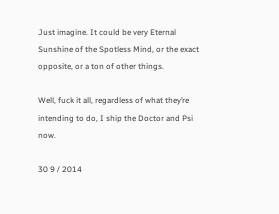Just imagine. It could be very Eternal Sunshine of the Spotless Mind, or the exact opposite, or a ton of other things.

Well, fuck it all, regardless of what they’re intending to do, I ship the Doctor and Psi now.

30 9 / 2014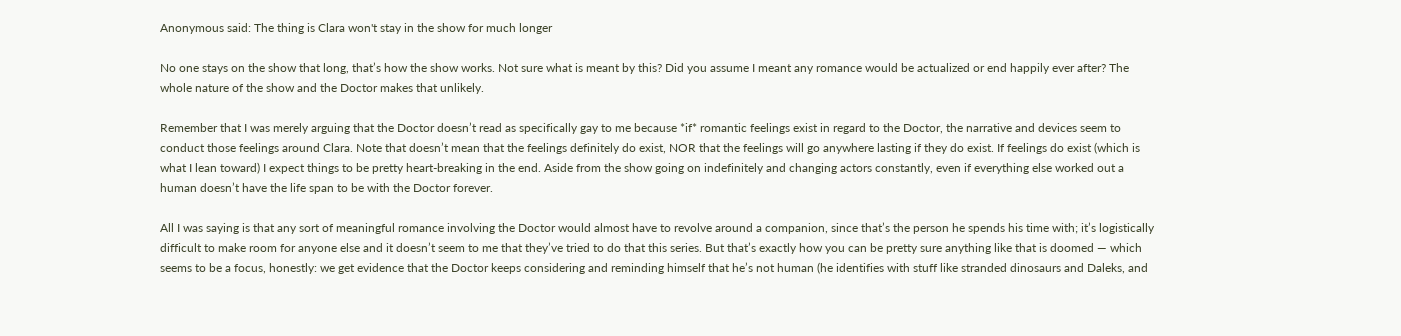Anonymous said: The thing is Clara won't stay in the show for much longer

No one stays on the show that long, that’s how the show works. Not sure what is meant by this? Did you assume I meant any romance would be actualized or end happily ever after? The whole nature of the show and the Doctor makes that unlikely.

Remember that I was merely arguing that the Doctor doesn’t read as specifically gay to me because *if* romantic feelings exist in regard to the Doctor, the narrative and devices seem to conduct those feelings around Clara. Note that doesn’t mean that the feelings definitely do exist, NOR that the feelings will go anywhere lasting if they do exist. If feelings do exist (which is what I lean toward) I expect things to be pretty heart-breaking in the end. Aside from the show going on indefinitely and changing actors constantly, even if everything else worked out a human doesn’t have the life span to be with the Doctor forever.

All I was saying is that any sort of meaningful romance involving the Doctor would almost have to revolve around a companion, since that’s the person he spends his time with; it’s logistically difficult to make room for anyone else and it doesn’t seem to me that they’ve tried to do that this series. But that’s exactly how you can be pretty sure anything like that is doomed — which seems to be a focus, honestly: we get evidence that the Doctor keeps considering and reminding himself that he’s not human (he identifies with stuff like stranded dinosaurs and Daleks, and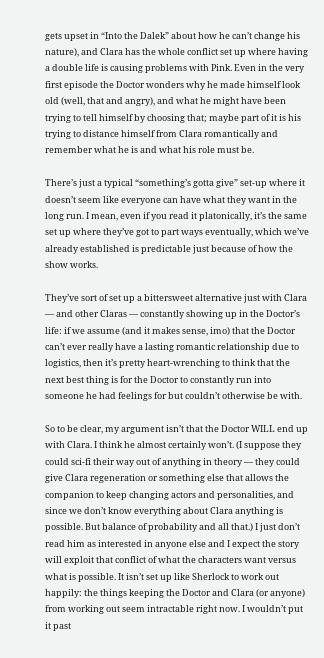gets upset in “Into the Dalek” about how he can’t change his nature), and Clara has the whole conflict set up where having a double life is causing problems with Pink. Even in the very first episode the Doctor wonders why he made himself look old (well, that and angry), and what he might have been trying to tell himself by choosing that; maybe part of it is his trying to distance himself from Clara romantically and remember what he is and what his role must be.

There’s just a typical “something’s gotta give” set-up where it doesn’t seem like everyone can have what they want in the long run. I mean, even if you read it platonically, it’s the same set up where they’ve got to part ways eventually, which we’ve already established is predictable just because of how the show works.

They’ve sort of set up a bittersweet alternative just with Clara — and other Claras — constantly showing up in the Doctor’s life: if we assume (and it makes sense, imo) that the Doctor can’t ever really have a lasting romantic relationship due to logistics, then it’s pretty heart-wrenching to think that the next best thing is for the Doctor to constantly run into someone he had feelings for but couldn’t otherwise be with.

So to be clear, my argument isn’t that the Doctor WILL end up with Clara. I think he almost certainly won’t. (I suppose they could sci-fi their way out of anything in theory — they could give Clara regeneration or something else that allows the companion to keep changing actors and personalities, and since we don’t know everything about Clara anything is possible. But balance of probability and all that.) I just don’t read him as interested in anyone else and I expect the story will exploit that conflict of what the characters want versus what is possible. It isn’t set up like Sherlock to work out happily: the things keeping the Doctor and Clara (or anyone) from working out seem intractable right now. I wouldn’t put it past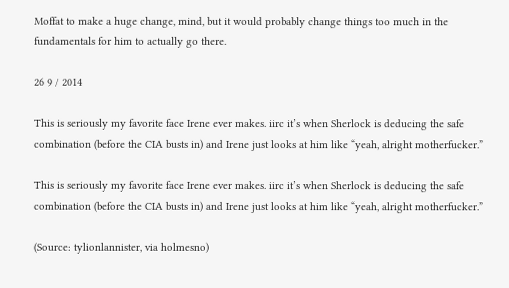Moffat to make a huge change, mind, but it would probably change things too much in the fundamentals for him to actually go there.

26 9 / 2014

This is seriously my favorite face Irene ever makes. iirc it’s when Sherlock is deducing the safe combination (before the CIA busts in) and Irene just looks at him like “yeah, alright motherfucker.”

This is seriously my favorite face Irene ever makes. iirc it’s when Sherlock is deducing the safe combination (before the CIA busts in) and Irene just looks at him like “yeah, alright motherfucker.”

(Source: tylionlannister, via holmesno)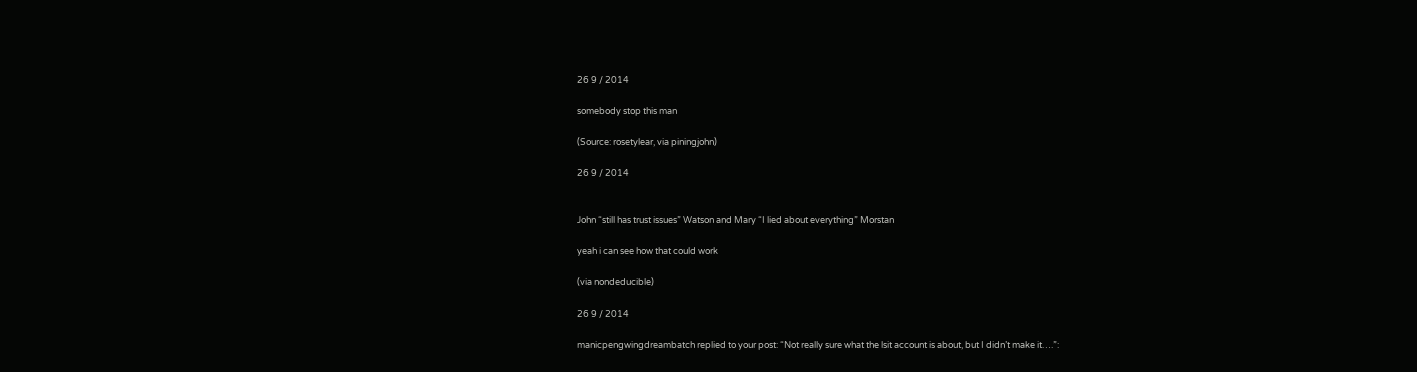26 9 / 2014

somebody stop this man

(Source: rosetylear, via piningjohn)

26 9 / 2014


John “still has trust issues” Watson and Mary “I lied about everything” Morstan

yeah i can see how that could work

(via nondeducible)

26 9 / 2014

manicpengwingdreambatch replied to your post: “Not really sure what the lsit account is about, but I didn’t make it….”: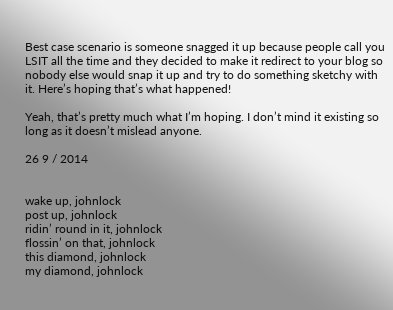Best case scenario is someone snagged it up because people call you LSIT all the time and they decided to make it redirect to your blog so nobody else would snap it up and try to do something sketchy with it. Here’s hoping that’s what happened!

Yeah, that’s pretty much what I’m hoping. I don’t mind it existing so long as it doesn’t mislead anyone.

26 9 / 2014


wake up, johnlock
post up, johnlock
ridin’ round in it, johnlock
flossin’ on that, johnlock
this diamond, johnlock
my diamond, johnlock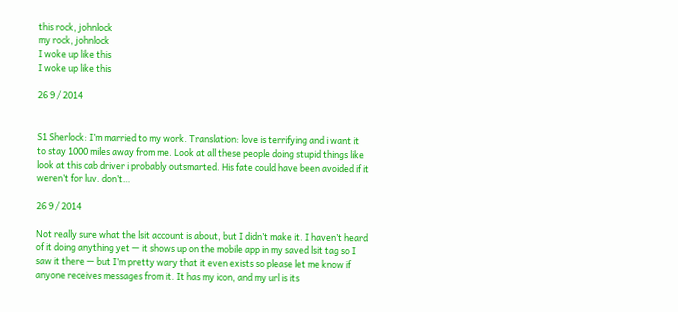this rock, johnlock
my rock, johnlock
I woke up like this
I woke up like this

26 9 / 2014


S1 Sherlock: I’m married to my work. Translation: love is terrifying and i want it to stay 1000 miles away from me. Look at all these people doing stupid things like look at this cab driver i probably outsmarted. His fate could have been avoided if it weren’t for luv. don’t…

26 9 / 2014

Not really sure what the lsit account is about, but I didn’t make it. I haven’t heard of it doing anything yet — it shows up on the mobile app in my saved lsit tag so I saw it there — but I’m pretty wary that it even exists so please let me know if anyone receives messages from it. It has my icon, and my url is its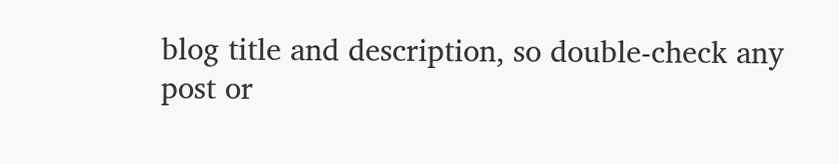blog title and description, so double-check any post or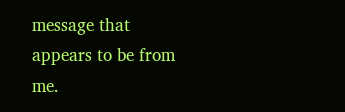message that appears to be from me.